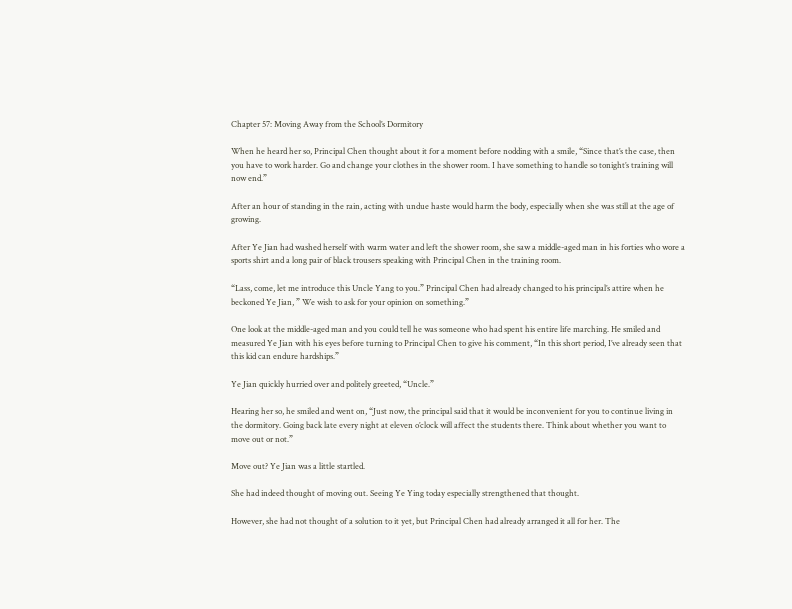Chapter 57: Moving Away from the School’s Dormitory

When he heard her so, Principal Chen thought about it for a moment before nodding with a smile, “Since that’s the case, then you have to work harder. Go and change your clothes in the shower room. I have something to handle so tonight’s training will now end.”

After an hour of standing in the rain, acting with undue haste would harm the body, especially when she was still at the age of growing.

After Ye Jian had washed herself with warm water and left the shower room, she saw a middle-aged man in his forties who wore a sports shirt and a long pair of black trousers speaking with Principal Chen in the training room.

“Lass, come, let me introduce this Uncle Yang to you.” Principal Chen had already changed to his principal’s attire when he beckoned Ye Jian, ” We wish to ask for your opinion on something.”

One look at the middle-aged man and you could tell he was someone who had spent his entire life marching. He smiled and measured Ye Jian with his eyes before turning to Principal Chen to give his comment, “In this short period, I’ve already seen that this kid can endure hardships.”

Ye Jian quickly hurried over and politely greeted, “Uncle.”

Hearing her so, he smiled and went on, “Just now, the principal said that it would be inconvenient for you to continue living in the dormitory. Going back late every night at eleven o’clock will affect the students there. Think about whether you want to move out or not.”

Move out? Ye Jian was a little startled.

She had indeed thought of moving out. Seeing Ye Ying today especially strengthened that thought.

However, she had not thought of a solution to it yet, but Principal Chen had already arranged it all for her. The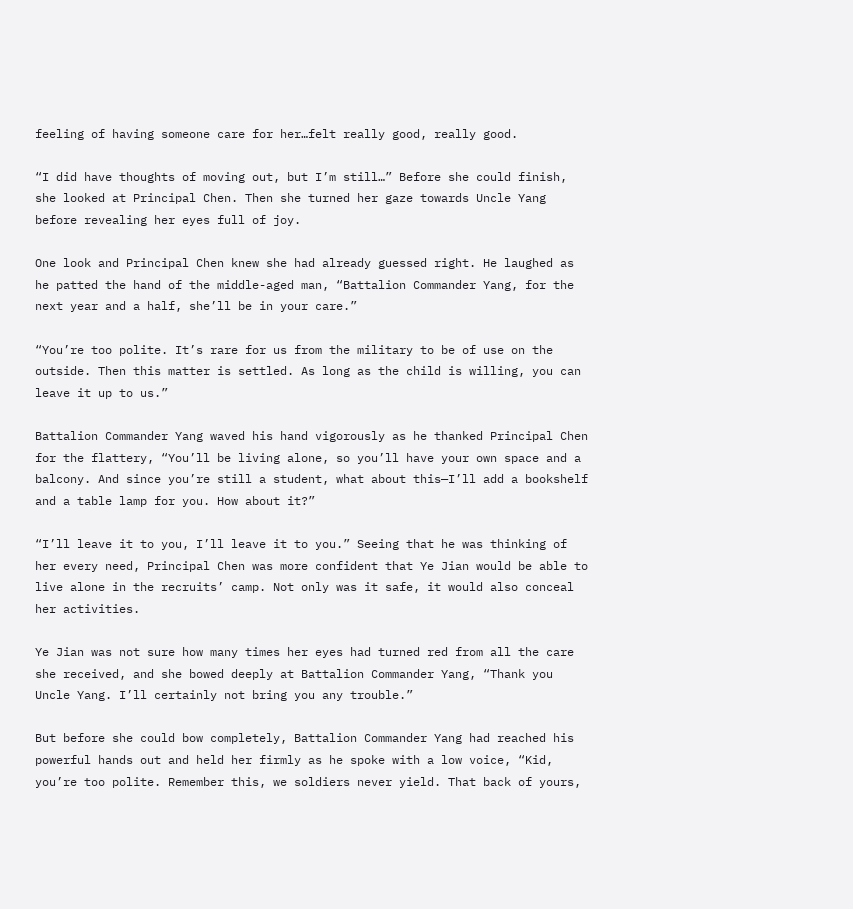feeling of having someone care for her…felt really good, really good.

“I did have thoughts of moving out, but I’m still…” Before she could finish, she looked at Principal Chen. Then she turned her gaze towards Uncle Yang before revealing her eyes full of joy.

One look and Principal Chen knew she had already guessed right. He laughed as he patted the hand of the middle-aged man, “Battalion Commander Yang, for the next year and a half, she’ll be in your care.”

“You’re too polite. It’s rare for us from the military to be of use on the outside. Then this matter is settled. As long as the child is willing, you can leave it up to us.”

Battalion Commander Yang waved his hand vigorously as he thanked Principal Chen for the flattery, “You’ll be living alone, so you’ll have your own space and a balcony. And since you’re still a student, what about this—I’ll add a bookshelf and a table lamp for you. How about it?”

“I’ll leave it to you, I’ll leave it to you.” Seeing that he was thinking of her every need, Principal Chen was more confident that Ye Jian would be able to live alone in the recruits’ camp. Not only was it safe, it would also conceal her activities.

Ye Jian was not sure how many times her eyes had turned red from all the care she received, and she bowed deeply at Battalion Commander Yang, “Thank you Uncle Yang. I’ll certainly not bring you any trouble.”

But before she could bow completely, Battalion Commander Yang had reached his powerful hands out and held her firmly as he spoke with a low voice, “Kid, you’re too polite. Remember this, we soldiers never yield. That back of yours,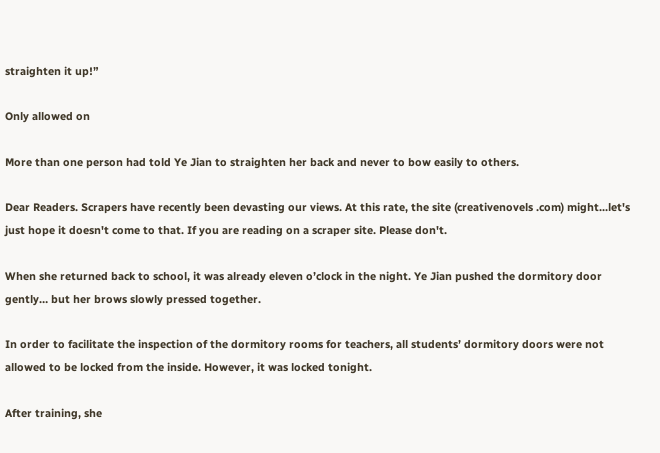straighten it up!”

Only allowed on

More than one person had told Ye Jian to straighten her back and never to bow easily to others.

Dear Readers. Scrapers have recently been devasting our views. At this rate, the site (creativenovels .com) might...let's just hope it doesn't come to that. If you are reading on a scraper site. Please don't.

When she returned back to school, it was already eleven o’clock in the night. Ye Jian pushed the dormitory door gently… but her brows slowly pressed together.

In order to facilitate the inspection of the dormitory rooms for teachers, all students’ dormitory doors were not allowed to be locked from the inside. However, it was locked tonight.

After training, she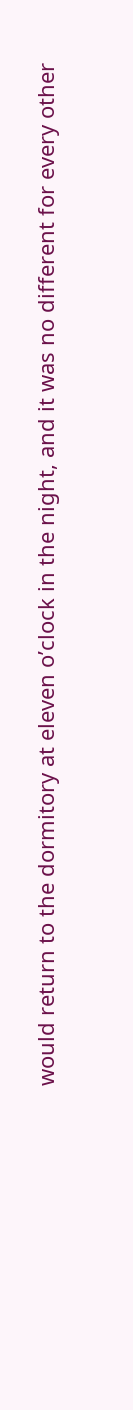would return to the dormitory at eleven o’clock in the night, and it was no different for every other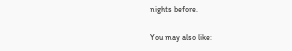nights before.

You may also like: